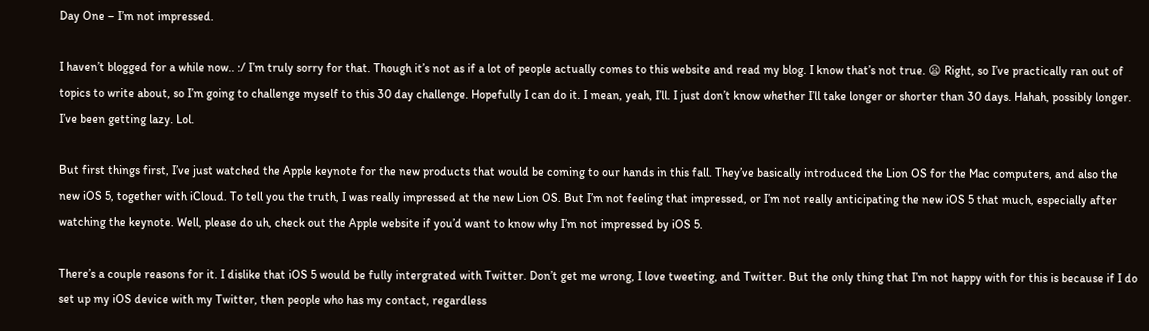Day One – I’m not impressed.

I haven’t blogged for a while now.. :/ I’m truly sorry for that. Though it’s not as if a lot of people actually comes to this website and read my blog. I know that’s not true. 😦 Right, so I’ve practically ran out of topics to write about, so I’m going to challenge myself to this 30 day challenge. Hopefully I can do it. I mean, yeah, I’ll. I just don’t know whether I’ll take longer or shorter than 30 days. Hahah, possibly longer. I’ve been getting lazy. Lol.

But first things first, I’ve just watched the Apple keynote for the new products that would be coming to our hands in this fall. They’ve basically introduced the Lion OS for the Mac computers, and also the new iOS 5, together with iCloud. To tell you the truth, I was really impressed at the new Lion OS. But I’m not feeling that impressed, or I’m not really anticipating the new iOS 5 that much, especially after watching the keynote. Well, please do uh, check out the Apple website if you’d want to know why I’m not impressed by iOS 5.

There’s a couple reasons for it. I dislike that iOS 5 would be fully intergrated with Twitter. Don’t get me wrong, I love tweeting, and Twitter. But the only thing that I’m not happy with for this is because if I do set up my iOS device with my Twitter, then people who has my contact, regardless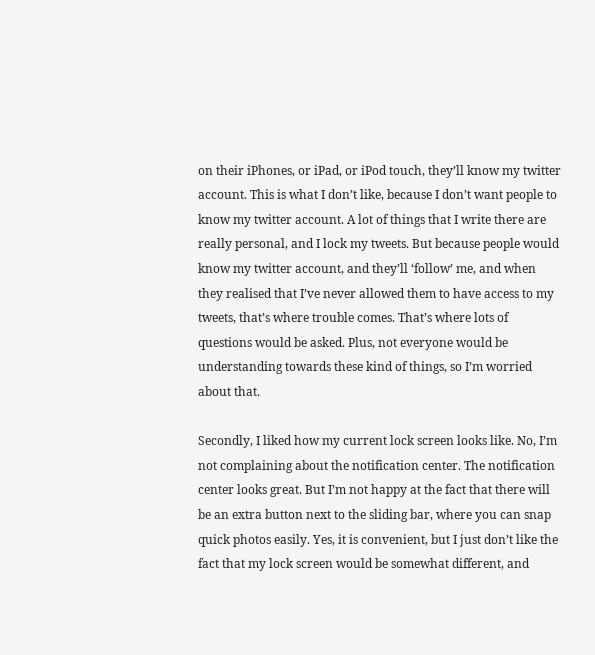on their iPhones, or iPad, or iPod touch, they’ll know my twitter account. This is what I don’t like, because I don’t want people to know my twitter account. A lot of things that I write there are really personal, and I lock my tweets. But because people would know my twitter account, and they’ll ‘follow’ me, and when they realised that I’ve never allowed them to have access to my tweets, that’s where trouble comes. That’s where lots of questions would be asked. Plus, not everyone would be understanding towards these kind of things, so I’m worried about that.

Secondly, I liked how my current lock screen looks like. No, I’m not complaining about the notification center. The notification center looks great. But I’m not happy at the fact that there will be an extra button next to the sliding bar, where you can snap quick photos easily. Yes, it is convenient, but I just don’t like the fact that my lock screen would be somewhat different, and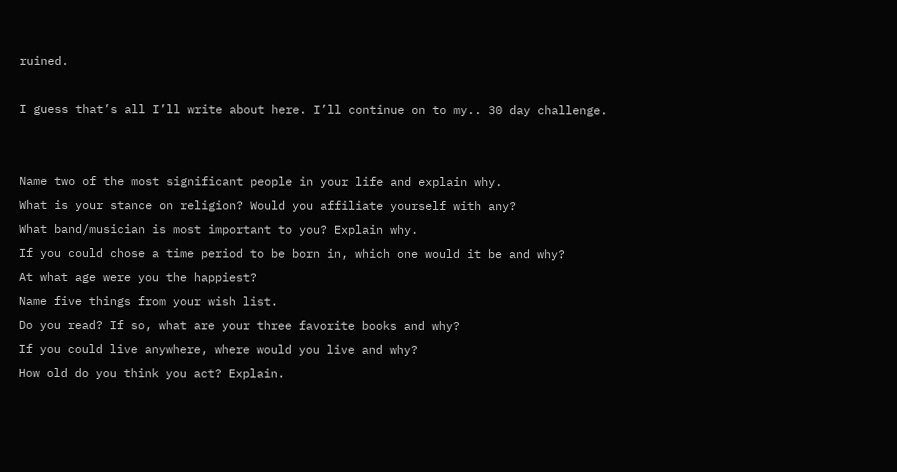ruined.

I guess that’s all I’ll write about here. I’ll continue on to my.. 30 day challenge.


Name two of the most significant people in your life and explain why.
What is your stance on religion? Would you affiliate yourself with any?
What band/musician is most important to you? Explain why.
If you could chose a time period to be born in, which one would it be and why?
At what age were you the happiest?
Name five things from your wish list.
Do you read? If so, what are your three favorite books and why?
If you could live anywhere, where would you live and why?
How old do you think you act? Explain.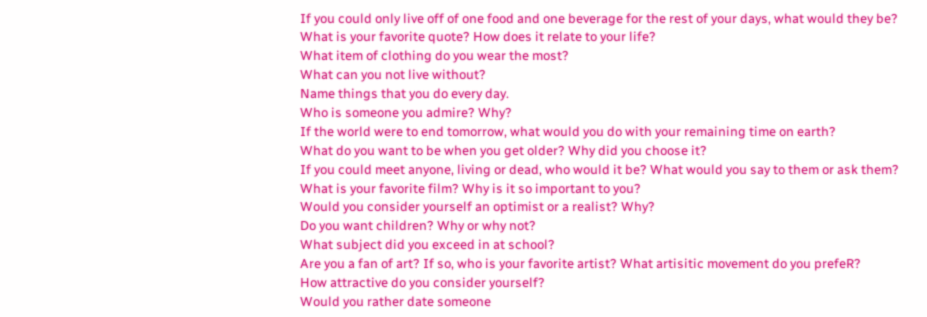If you could only live off of one food and one beverage for the rest of your days, what would they be?
What is your favorite quote? How does it relate to your life?
What item of clothing do you wear the most?
What can you not live without?
Name things that you do every day.
Who is someone you admire? Why?
If the world were to end tomorrow, what would you do with your remaining time on earth?
What do you want to be when you get older? Why did you choose it?
If you could meet anyone, living or dead, who would it be? What would you say to them or ask them?
What is your favorite film? Why is it so important to you?
Would you consider yourself an optimist or a realist? Why?
Do you want children? Why or why not?
What subject did you exceed in at school?
Are you a fan of art? If so, who is your favorite artist? What artisitic movement do you prefeR?
How attractive do you consider yourself?
Would you rather date someone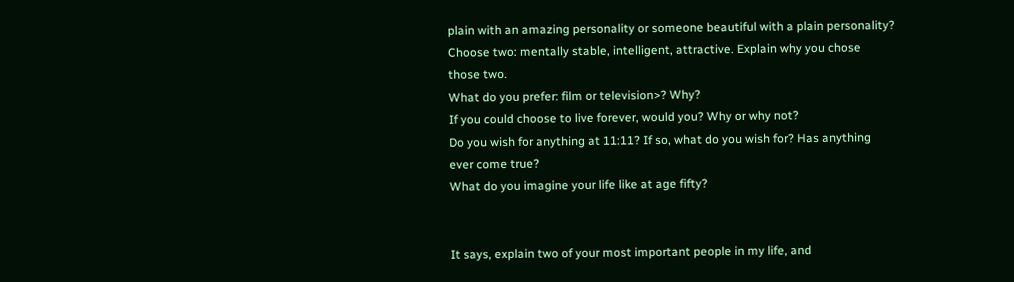plain with an amazing personality or someone beautiful with a plain personality?
Choose two: mentally stable, intelligent, attractive. Explain why you chose those two.
What do you prefer: film or television>? Why?
If you could choose to live forever, would you? Why or why not?
Do you wish for anything at 11:11? If so, what do you wish for? Has anything ever come true?
What do you imagine your life like at age fifty?


It says, explain two of your most important people in my life, and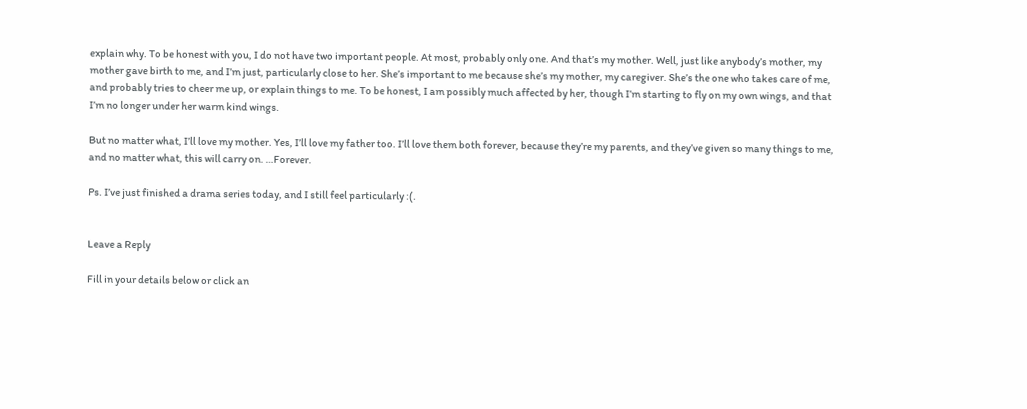explain why. To be honest with you, I do not have two important people. At most, probably only one. And that’s my mother. Well, just like anybody’s mother, my mother gave birth to me, and I’m just, particularly close to her. She’s important to me because she’s my mother, my caregiver. She’s the one who takes care of me, and probably tries to cheer me up, or explain things to me. To be honest, I am possibly much affected by her, though I’m starting to fly on my own wings, and that I’m no longer under her warm kind wings.

But no matter what, I’ll love my mother. Yes, I’ll love my father too. I’ll love them both forever, because they’re my parents, and they’ve given so many things to me, and no matter what, this will carry on. …Forever.

Ps. I’ve just finished a drama series today, and I still feel particularly :(.


Leave a Reply

Fill in your details below or click an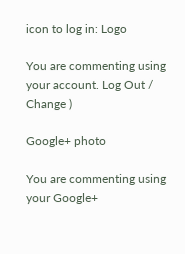icon to log in: Logo

You are commenting using your account. Log Out /  Change )

Google+ photo

You are commenting using your Google+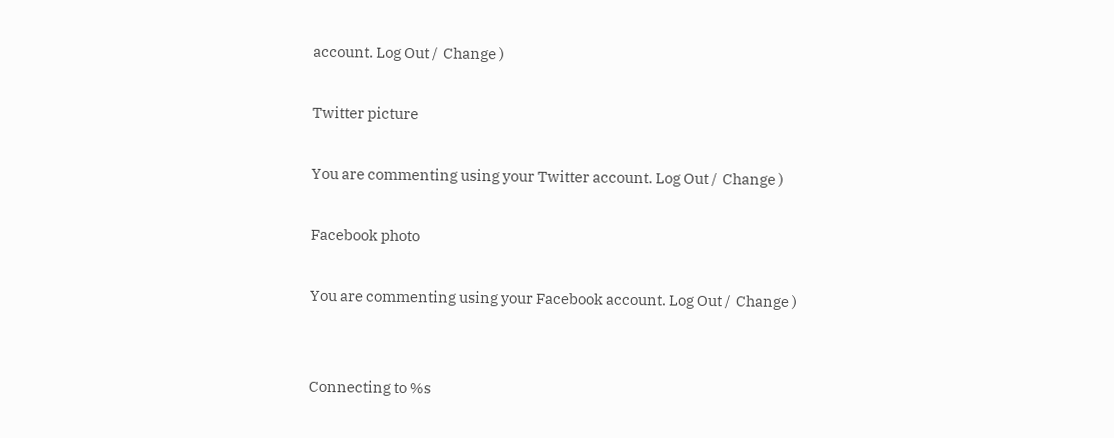account. Log Out /  Change )

Twitter picture

You are commenting using your Twitter account. Log Out /  Change )

Facebook photo

You are commenting using your Facebook account. Log Out /  Change )


Connecting to %s